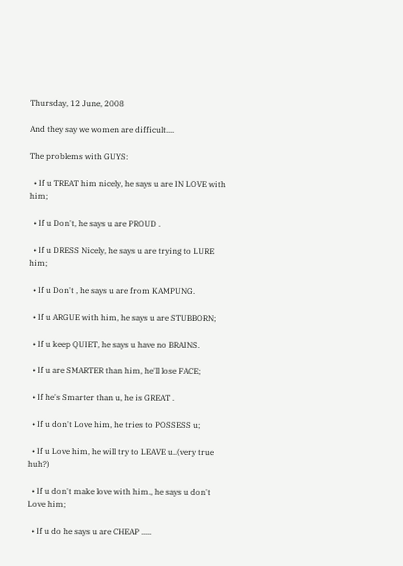Thursday, 12 June, 2008

And they say we women are difficult....

The problems with GUYS:

  • If u TREAT him nicely, he says u are IN LOVE with him;

  • If u Don't, he says u are PROUD .

  • If u DRESS Nicely, he says u are trying to LURE him;

  • If u Don't , he says u are from KAMPUNG.

  • If u ARGUE with him, he says u are STUBBORN;

  • If u keep QUIET, he says u have no BRAINS.

  • If u are SMARTER than him, he'll lose FACE;

  • If he's Smarter than u, he is GREAT .

  • If u don't Love him, he tries to POSSESS u;

  • If u Love him, he will try to LEAVE u..(very true huh?)

  • If u don't make love with him., he says u don't Love him;

  • If u do he says u are CHEAP .....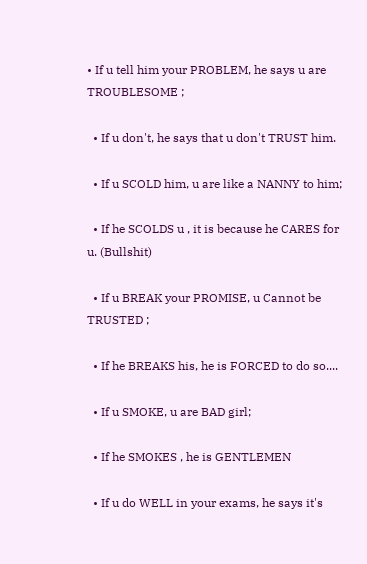• If u tell him your PROBLEM, he says u are TROUBLESOME ;

  • If u don't, he says that u don't TRUST him.

  • If u SCOLD him, u are like a NANNY to him;

  • If he SCOLDS u , it is because he CARES for u. (Bullshit)

  • If u BREAK your PROMISE, u Cannot be TRUSTED ;

  • If he BREAKS his, he is FORCED to do so....

  • If u SMOKE, u are BAD girl;

  • If he SMOKES , he is GENTLEMEN

  • If u do WELL in your exams, he says it's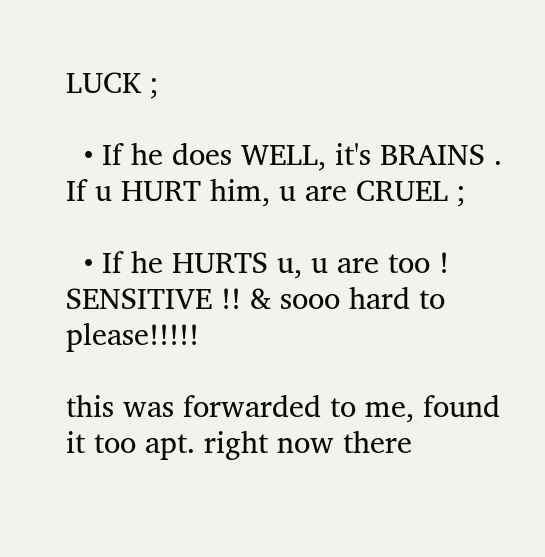LUCK ;

  • If he does WELL, it's BRAINS . If u HURT him, u are CRUEL ;

  • If he HURTS u, u are too ! SENSITIVE !! & sooo hard to please!!!!!

this was forwarded to me, found it too apt. right now there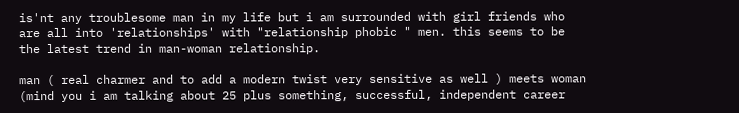is'nt any troublesome man in my life but i am surrounded with girl friends who are all into 'relationships' with "relationship phobic " men. this seems to be the latest trend in man-woman relationship.

man ( real charmer and to add a modern twist very sensitive as well ) meets woman (mind you i am talking about 25 plus something, successful, independent career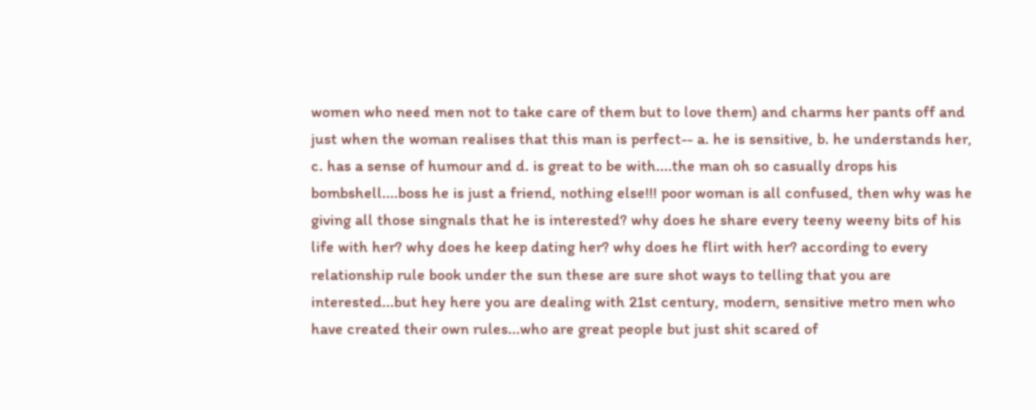women who need men not to take care of them but to love them) and charms her pants off and just when the woman realises that this man is perfect-- a. he is sensitive, b. he understands her, c. has a sense of humour and d. is great to be with....the man oh so casually drops his bombshell....boss he is just a friend, nothing else!!! poor woman is all confused, then why was he giving all those singnals that he is interested? why does he share every teeny weeny bits of his life with her? why does he keep dating her? why does he flirt with her? according to every relationship rule book under the sun these are sure shot ways to telling that you are interested...but hey here you are dealing with 21st century, modern, sensitive metro men who have created their own rules...who are great people but just shit scared of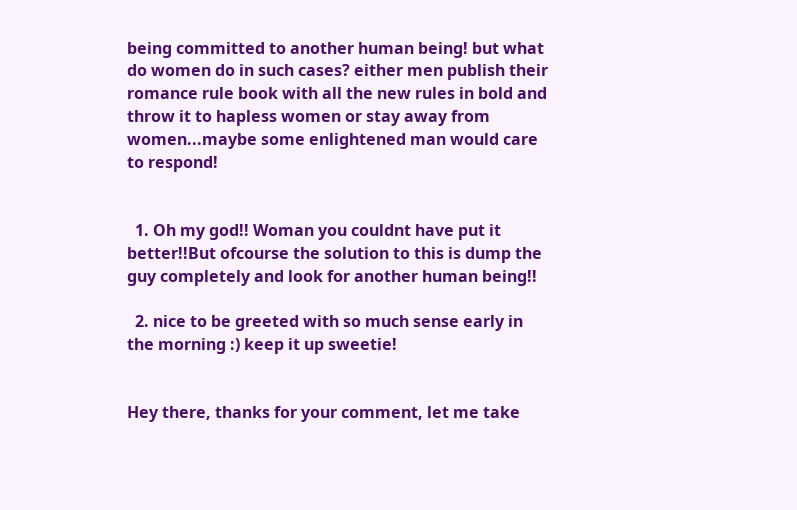being committed to another human being! but what do women do in such cases? either men publish their romance rule book with all the new rules in bold and throw it to hapless women or stay away from women...maybe some enlightened man would care to respond!


  1. Oh my god!! Woman you couldnt have put it better!!But ofcourse the solution to this is dump the guy completely and look for another human being!!

  2. nice to be greeted with so much sense early in the morning :) keep it up sweetie!


Hey there, thanks for your comment, let me take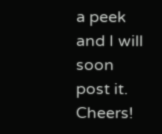a peek and I will soon post it. Cheers!